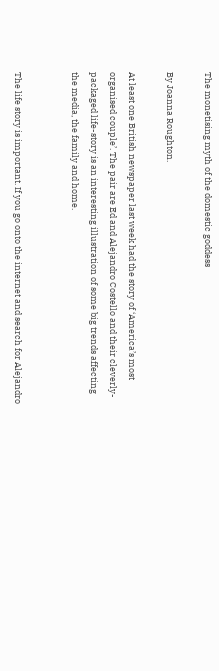The monetising myth of the domestic goddess

By Joanna Roughton.

At least one British newspaper last week had the story of ‘America’s most organised couple’. The pair are Ed and Alejandro Costello and their cleverly-packaged life-story is an interesting illustration of some big trends affecting the media, the family and home.


The life story is important. If you go onto the internet and search for Alejandro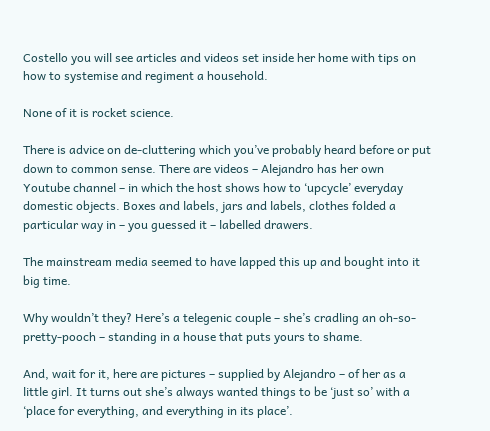Costello you will see articles and videos set inside her home with tips on how to systemise and regiment a household.

None of it is rocket science.

There is advice on de-cluttering which you’ve probably heard before or put down to common sense. There are videos – Alejandro has her own Youtube channel – in which the host shows how to ‘upcycle’ everyday domestic objects. Boxes and labels, jars and labels, clothes folded a particular way in – you guessed it – labelled drawers.

The mainstream media seemed to have lapped this up and bought into it big time.

Why wouldn’t they? Here’s a telegenic couple – she’s cradling an oh-so-pretty-pooch – standing in a house that puts yours to shame.

And, wait for it, here are pictures – supplied by Alejandro – of her as a little girl. It turns out she’s always wanted things to be ‘just so’ with a ‘place for everything, and everything in its place’.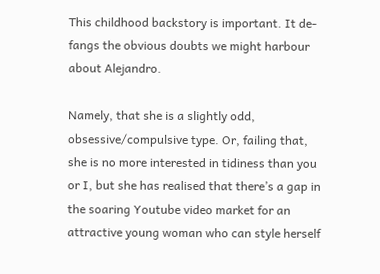This childhood backstory is important. It de-fangs the obvious doubts we might harbour about Alejandro.

Namely, that she is a slightly odd, obsessive/compulsive type. Or, failing that, she is no more interested in tidiness than you or I, but she has realised that there’s a gap in the soaring Youtube video market for an attractive young woman who can style herself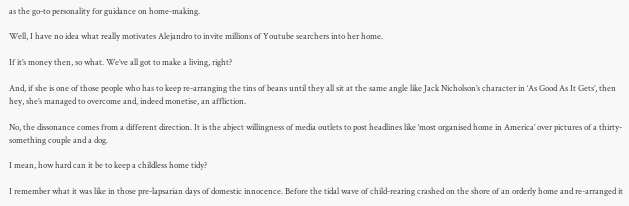as the go-to personality for guidance on home-making.

Well, I have no idea what really motivates Alejandro to invite millions of Youtube searchers into her home.

If it’s money then, so what. We’ve all got to make a living, right?

And, if she is one of those people who has to keep re-arranging the tins of beans until they all sit at the same angle like Jack Nicholson’s character in ‘As Good As It Gets’, then hey, she’s managed to overcome and, indeed monetise, an affliction.

No, the dissonance comes from a different direction. It is the abject willingness of media outlets to post headlines like ‘most organised home in America’ over pictures of a thirty-something couple and a dog.

I mean, how hard can it be to keep a childless home tidy?

I remember what it was like in those pre-lapsarian days of domestic innocence. Before the tidal wave of child-rearing crashed on the shore of an orderly home and re-arranged it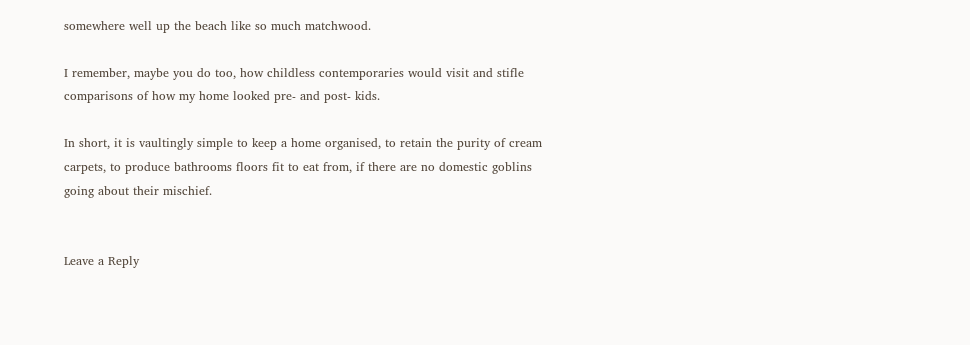somewhere well up the beach like so much matchwood.

I remember, maybe you do too, how childless contemporaries would visit and stifle comparisons of how my home looked pre- and post- kids.

In short, it is vaultingly simple to keep a home organised, to retain the purity of cream carpets, to produce bathrooms floors fit to eat from, if there are no domestic goblins going about their mischief.


Leave a Reply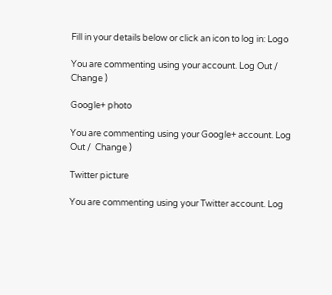Fill in your details below or click an icon to log in: Logo

You are commenting using your account. Log Out /  Change )

Google+ photo

You are commenting using your Google+ account. Log Out /  Change )

Twitter picture

You are commenting using your Twitter account. Log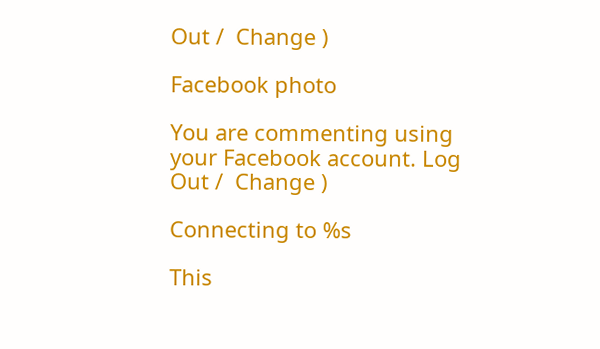Out /  Change )

Facebook photo

You are commenting using your Facebook account. Log Out /  Change )

Connecting to %s

This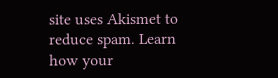site uses Akismet to reduce spam. Learn how your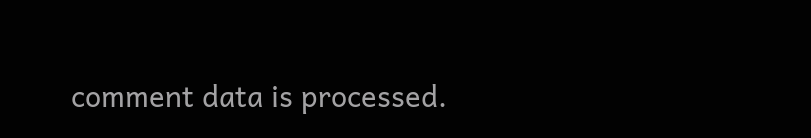comment data is processed.